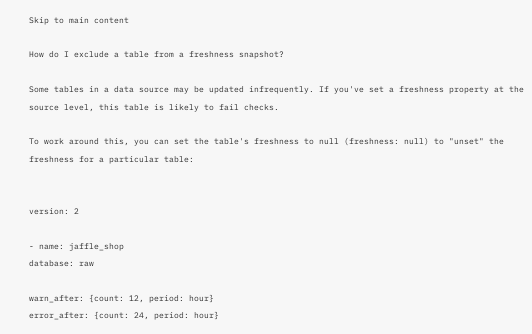Skip to main content

How do I exclude a table from a freshness snapshot?

Some tables in a data source may be updated infrequently. If you've set a freshness property at the source level, this table is likely to fail checks.

To work around this, you can set the table's freshness to null (freshness: null) to "unset" the freshness for a particular table:


version: 2

- name: jaffle_shop
database: raw

warn_after: {count: 12, period: hour}
error_after: {count: 24, period: hour}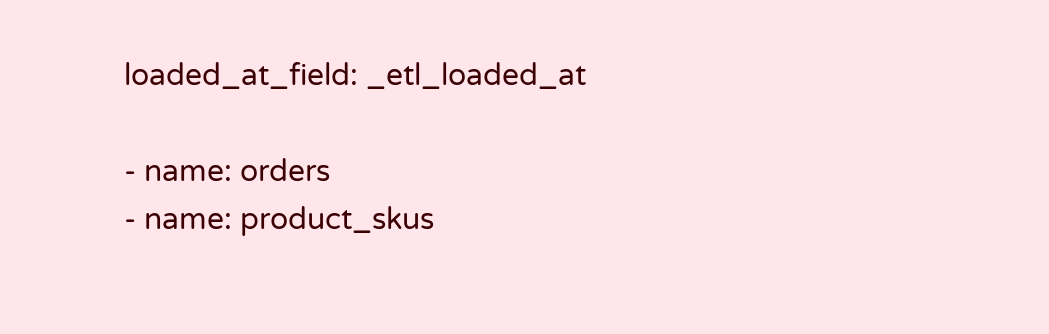loaded_at_field: _etl_loaded_at

- name: orders
- name: product_skus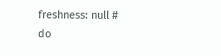freshness: null # do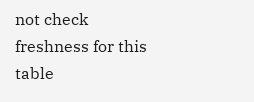not check freshness for this table